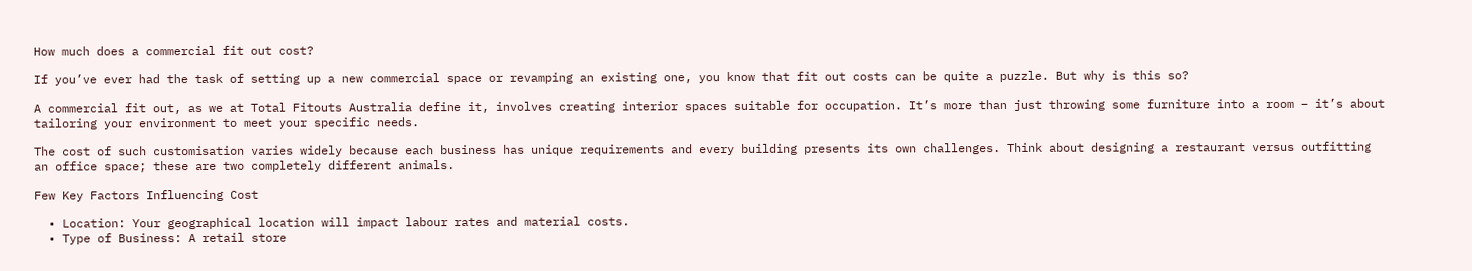How much does a commercial fit out cost?

If you’ve ever had the task of setting up a new commercial space or revamping an existing one, you know that fit out costs can be quite a puzzle. But why is this so?

A commercial fit out, as we at Total Fitouts Australia define it, involves creating interior spaces suitable for occupation. It’s more than just throwing some furniture into a room – it’s about tailoring your environment to meet your specific needs.

The cost of such customisation varies widely because each business has unique requirements and every building presents its own challenges. Think about designing a restaurant versus outfitting an office space; these are two completely different animals.

Few Key Factors Influencing Cost

  • Location: Your geographical location will impact labour rates and material costs.
  • Type of Business: A retail store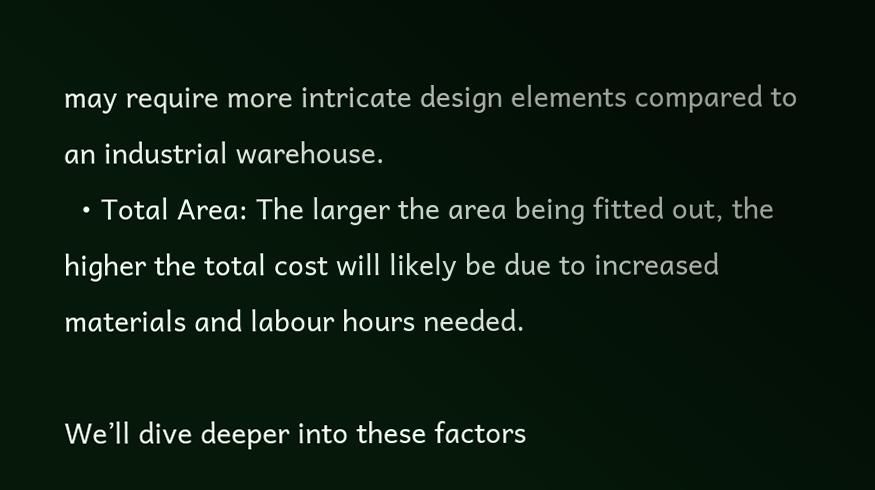may require more intricate design elements compared to an industrial warehouse.
  • Total Area: The larger the area being fitted out, the higher the total cost will likely be due to increased materials and labour hours needed.

We’ll dive deeper into these factors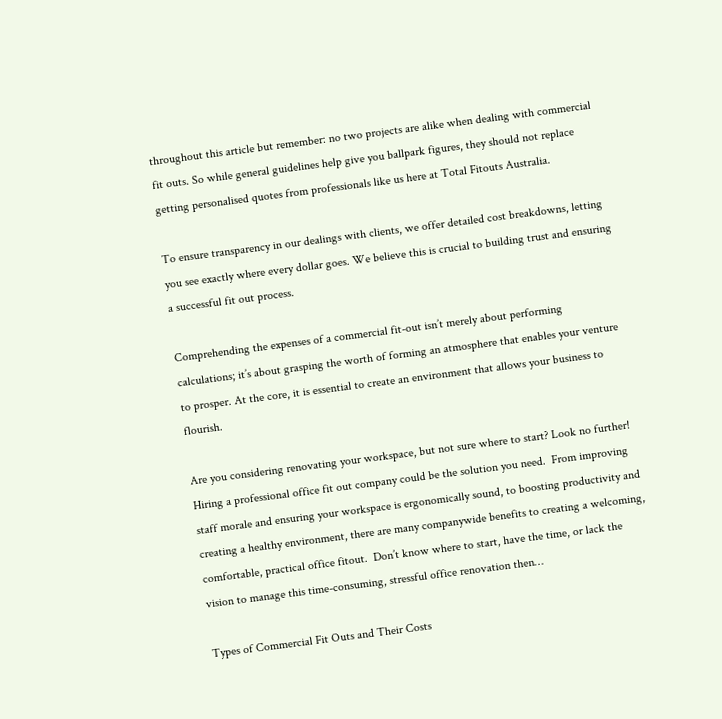throughout this article but remember: no two projects are alike when dealing with commercial fit outs. So while general guidelines help give you ballpark figures, they should not replace getting personalised quotes from professionals like us here at Total Fitouts Australia.

To ensure transparency in our dealings with clients, we offer detailed cost breakdowns, letting you see exactly where every dollar goes. We believe this is crucial to building trust and ensuring a successful fit out process.

Comprehending the expenses of a commercial fit-out isn’t merely about performing calculations; it’s about grasping the worth of forming an atmosphere that enables your venture to prosper. At the core, it is essential to create an environment that allows your business to flourish.

Are you considering renovating your workspace, but not sure where to start? Look no further! Hiring a professional office fit out company could be the solution you need.  From improving staff morale and ensuring your workspace is ergonomically sound, to boosting productivity and creating a healthy environment, there are many companywide benefits to creating a welcoming, comfortable, practical office fitout.  Don’t know where to start, have the time, or lack the vision to manage this time-consuming, stressful office renovation then…

Types of Commercial Fit Outs and Their Costs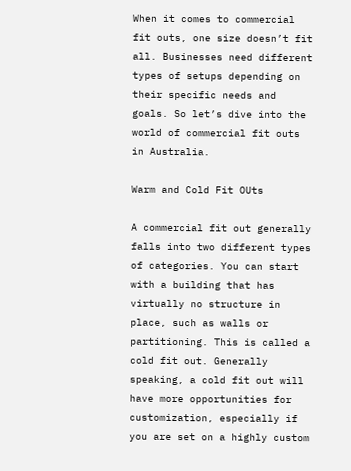When it comes to commercial fit outs, one size doesn’t fit all. Businesses need different types of setups depending on their specific needs and goals. So let’s dive into the world of commercial fit outs in Australia.

Warm and Cold Fit OUts

A commercial fit out generally falls into two different types of categories. You can start with a building that has virtually no structure in place, such as walls or partitioning. This is called a cold fit out. Generally speaking, a cold fit out will have more opportunities for customization, especially if you are set on a highly custom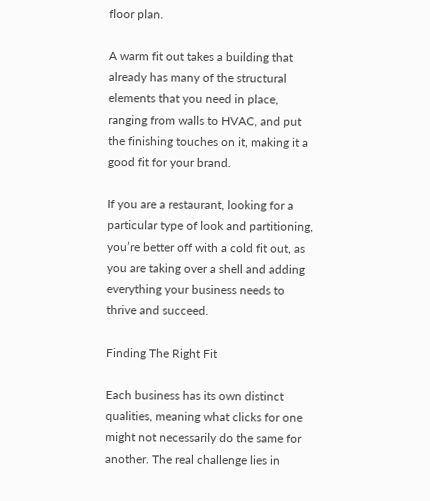floor plan.

A warm fit out takes a building that already has many of the structural elements that you need in place, ranging from walls to HVAC, and put the finishing touches on it, making it a good fit for your brand.

If you are a restaurant, looking for a particular type of look and partitioning, you’re better off with a cold fit out, as you are taking over a shell and adding everything your business needs to thrive and succeed.

Finding The Right Fit

Each business has its own distinct qualities, meaning what clicks for one might not necessarily do the same for another. The real challenge lies in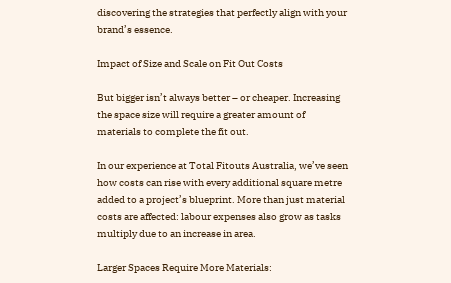discovering the strategies that perfectly align with your brand’s essence.

Impact of Size and Scale on Fit Out Costs

But bigger isn’t always better – or cheaper. Increasing the space size will require a greater amount of materials to complete the fit out.

In our experience at Total Fitouts Australia, we’ve seen how costs can rise with every additional square metre added to a project’s blueprint. More than just material costs are affected: labour expenses also grow as tasks multiply due to an increase in area.

Larger Spaces Require More Materials: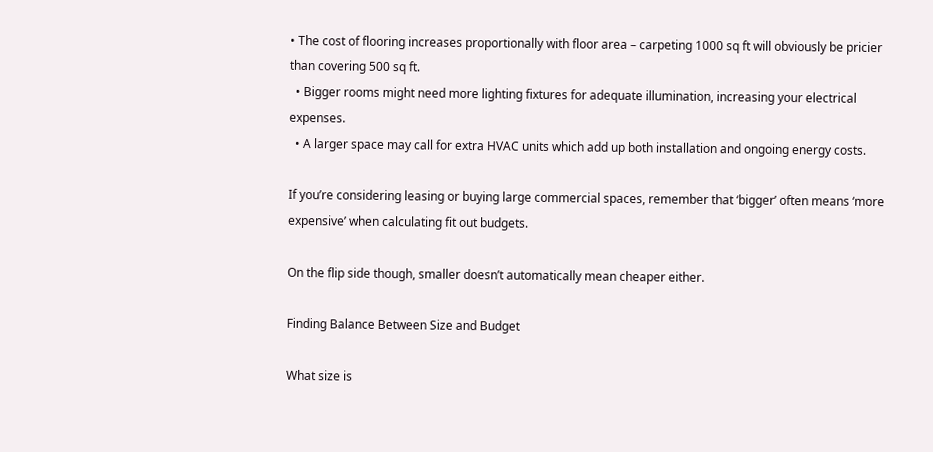• The cost of flooring increases proportionally with floor area – carpeting 1000 sq ft will obviously be pricier than covering 500 sq ft.
  • Bigger rooms might need more lighting fixtures for adequate illumination, increasing your electrical expenses.
  • A larger space may call for extra HVAC units which add up both installation and ongoing energy costs.

If you’re considering leasing or buying large commercial spaces, remember that ‘bigger’ often means ‘more expensive’ when calculating fit out budgets.

On the flip side though, smaller doesn’t automatically mean cheaper either.

Finding Balance Between Size and Budget

What size is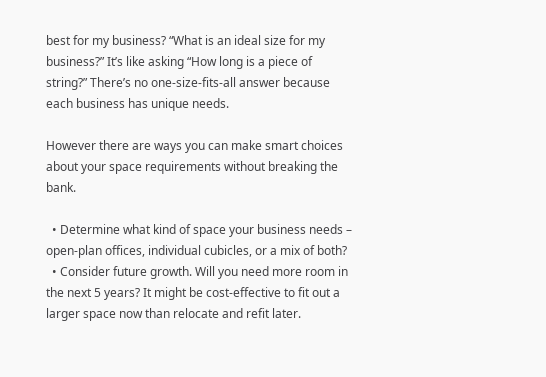best for my business? “What is an ideal size for my business?” It’s like asking “How long is a piece of string?” There’s no one-size-fits-all answer because each business has unique needs.

However there are ways you can make smart choices about your space requirements without breaking the bank.

  • Determine what kind of space your business needs – open-plan offices, individual cubicles, or a mix of both?
  • Consider future growth. Will you need more room in the next 5 years? It might be cost-effective to fit out a larger space now than relocate and refit later.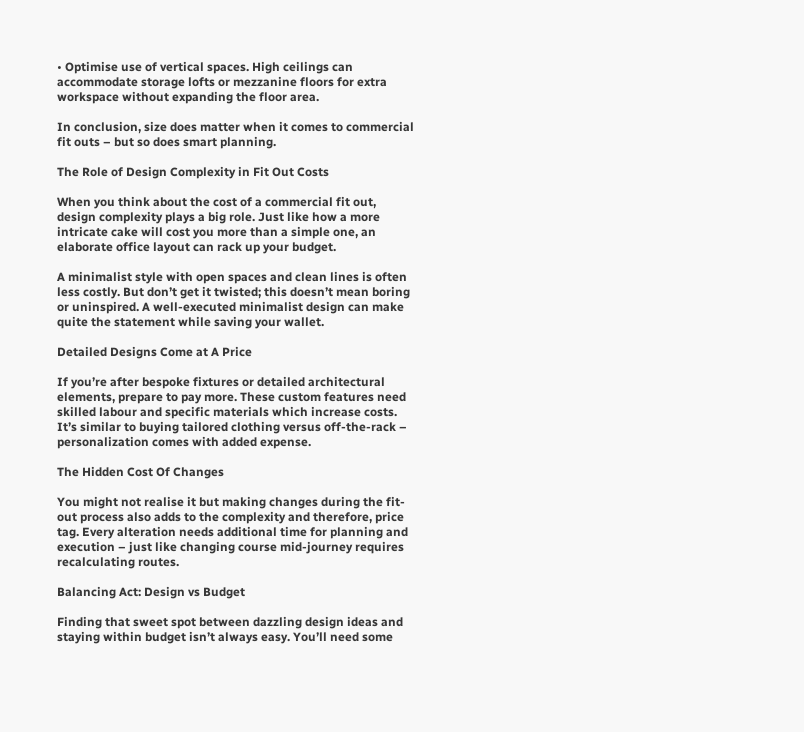• Optimise use of vertical spaces. High ceilings can accommodate storage lofts or mezzanine floors for extra workspace without expanding the floor area.

In conclusion, size does matter when it comes to commercial fit outs – but so does smart planning.

The Role of Design Complexity in Fit Out Costs

When you think about the cost of a commercial fit out, design complexity plays a big role. Just like how a more intricate cake will cost you more than a simple one, an elaborate office layout can rack up your budget.

A minimalist style with open spaces and clean lines is often less costly. But don’t get it twisted; this doesn’t mean boring or uninspired. A well-executed minimalist design can make quite the statement while saving your wallet.

Detailed Designs Come at A Price

If you’re after bespoke fixtures or detailed architectural elements, prepare to pay more. These custom features need skilled labour and specific materials which increase costs. It’s similar to buying tailored clothing versus off-the-rack – personalization comes with added expense.

The Hidden Cost Of Changes

You might not realise it but making changes during the fit-out process also adds to the complexity and therefore, price tag. Every alteration needs additional time for planning and execution – just like changing course mid-journey requires recalculating routes.

Balancing Act: Design vs Budget

Finding that sweet spot between dazzling design ideas and staying within budget isn’t always easy. You’ll need some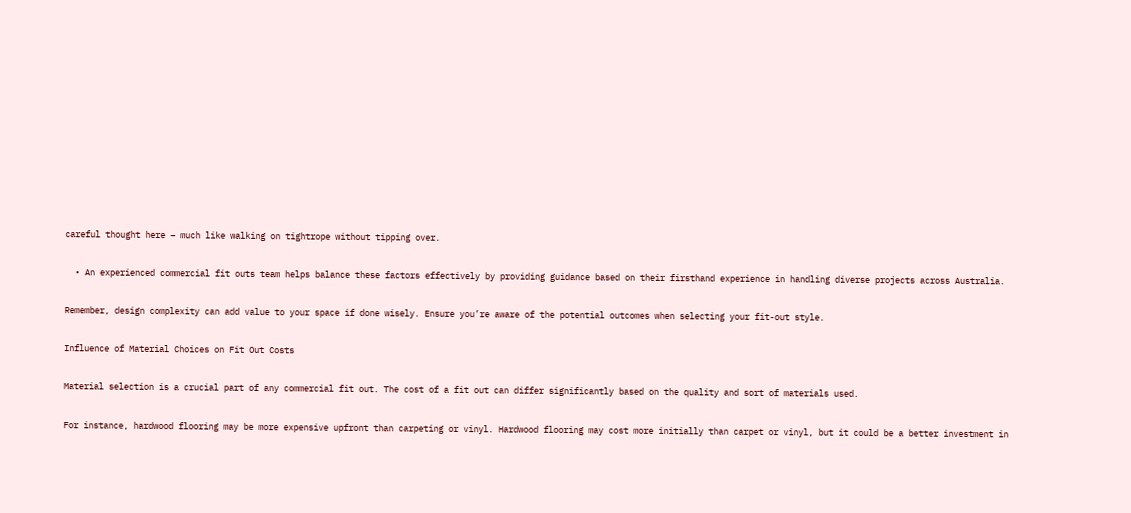careful thought here – much like walking on tightrope without tipping over.

  • An experienced commercial fit outs team helps balance these factors effectively by providing guidance based on their firsthand experience in handling diverse projects across Australia.

Remember, design complexity can add value to your space if done wisely. Ensure you’re aware of the potential outcomes when selecting your fit-out style.

Influence of Material Choices on Fit Out Costs

Material selection is a crucial part of any commercial fit out. The cost of a fit out can differ significantly based on the quality and sort of materials used.

For instance, hardwood flooring may be more expensive upfront than carpeting or vinyl. Hardwood flooring may cost more initially than carpet or vinyl, but it could be a better investment in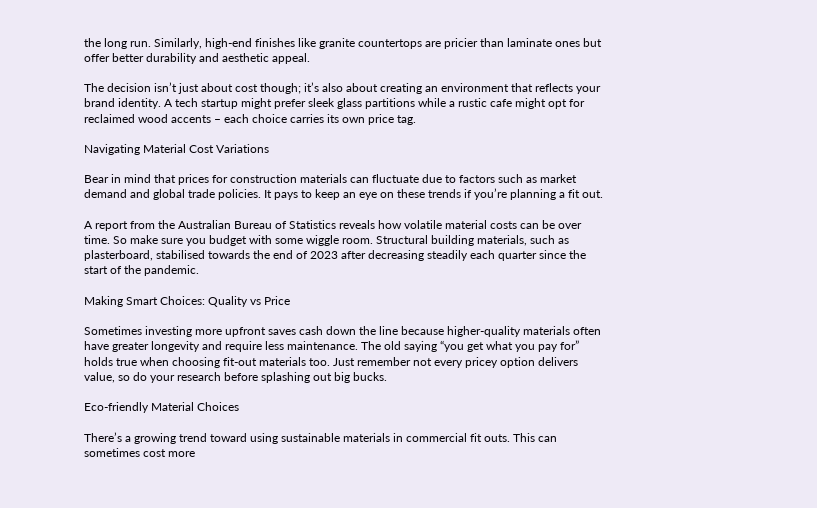the long run. Similarly, high-end finishes like granite countertops are pricier than laminate ones but offer better durability and aesthetic appeal.

The decision isn’t just about cost though; it’s also about creating an environment that reflects your brand identity. A tech startup might prefer sleek glass partitions while a rustic cafe might opt for reclaimed wood accents – each choice carries its own price tag.

Navigating Material Cost Variations

Bear in mind that prices for construction materials can fluctuate due to factors such as market demand and global trade policies. It pays to keep an eye on these trends if you’re planning a fit out.

A report from the Australian Bureau of Statistics reveals how volatile material costs can be over time. So make sure you budget with some wiggle room. Structural building materials, such as plasterboard, stabilised towards the end of 2023 after decreasing steadily each quarter since the start of the pandemic.

Making Smart Choices: Quality vs Price

Sometimes investing more upfront saves cash down the line because higher-quality materials often have greater longevity and require less maintenance. The old saying “you get what you pay for” holds true when choosing fit-out materials too. Just remember not every pricey option delivers value, so do your research before splashing out big bucks.

Eco-friendly Material Choices

There’s a growing trend toward using sustainable materials in commercial fit outs. This can sometimes cost more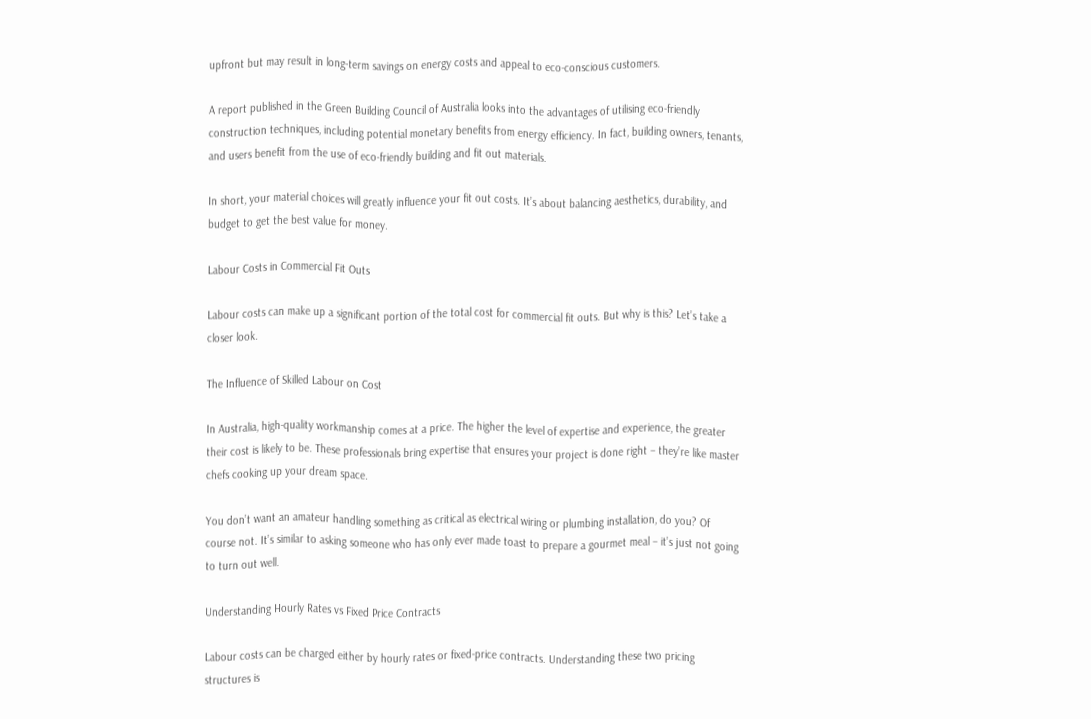upfront but may result in long-term savings on energy costs and appeal to eco-conscious customers.

A report published in the Green Building Council of Australia looks into the advantages of utilising eco-friendly construction techniques, including potential monetary benefits from energy efficiency. In fact, building owners, tenants, and users benefit from the use of eco-friendly building and fit out materials.

In short, your material choices will greatly influence your fit out costs. It’s about balancing aesthetics, durability, and budget to get the best value for money.

Labour Costs in Commercial Fit Outs

Labour costs can make up a significant portion of the total cost for commercial fit outs. But why is this? Let’s take a closer look.

The Influence of Skilled Labour on Cost

In Australia, high-quality workmanship comes at a price. The higher the level of expertise and experience, the greater their cost is likely to be. These professionals bring expertise that ensures your project is done right – they’re like master chefs cooking up your dream space.

You don’t want an amateur handling something as critical as electrical wiring or plumbing installation, do you? Of course not. It’s similar to asking someone who has only ever made toast to prepare a gourmet meal – it’s just not going to turn out well.

Understanding Hourly Rates vs Fixed Price Contracts

Labour costs can be charged either by hourly rates or fixed-price contracts. Understanding these two pricing structures is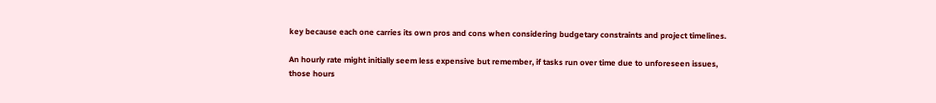key because each one carries its own pros and cons when considering budgetary constraints and project timelines.

An hourly rate might initially seem less expensive but remember, if tasks run over time due to unforeseen issues, those hours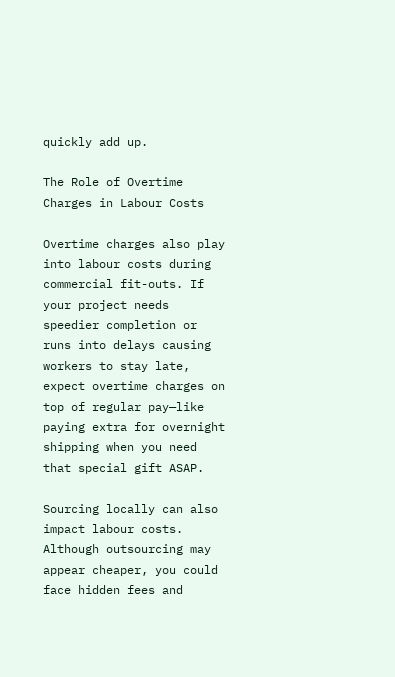quickly add up.

The Role of Overtime Charges in Labour Costs

Overtime charges also play into labour costs during commercial fit-outs. If your project needs speedier completion or runs into delays causing workers to stay late, expect overtime charges on top of regular pay—like paying extra for overnight shipping when you need that special gift ASAP.

Sourcing locally can also impact labour costs. Although outsourcing may appear cheaper, you could face hidden fees and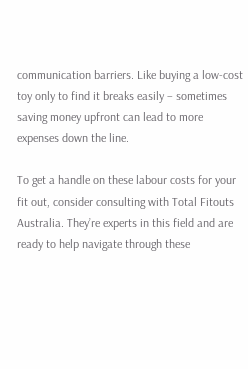communication barriers. Like buying a low-cost toy only to find it breaks easily – sometimes saving money upfront can lead to more expenses down the line.

To get a handle on these labour costs for your fit out, consider consulting with Total Fitouts Australia. They’re experts in this field and are ready to help navigate through these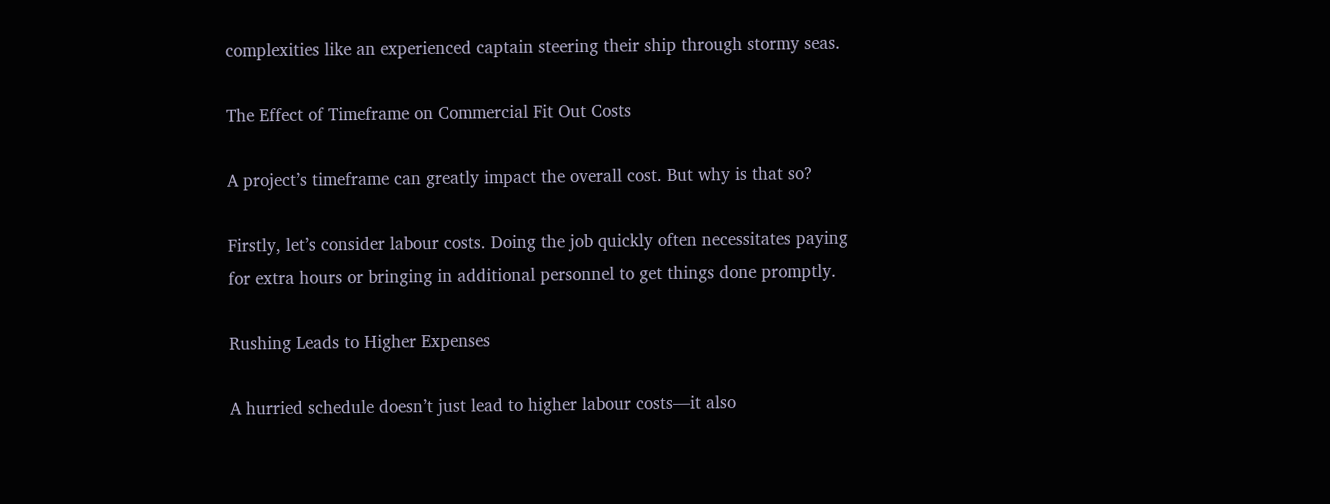complexities like an experienced captain steering their ship through stormy seas.

The Effect of Timeframe on Commercial Fit Out Costs

A project’s timeframe can greatly impact the overall cost. But why is that so?

Firstly, let’s consider labour costs. Doing the job quickly often necessitates paying for extra hours or bringing in additional personnel to get things done promptly.

Rushing Leads to Higher Expenses

A hurried schedule doesn’t just lead to higher labour costs—it also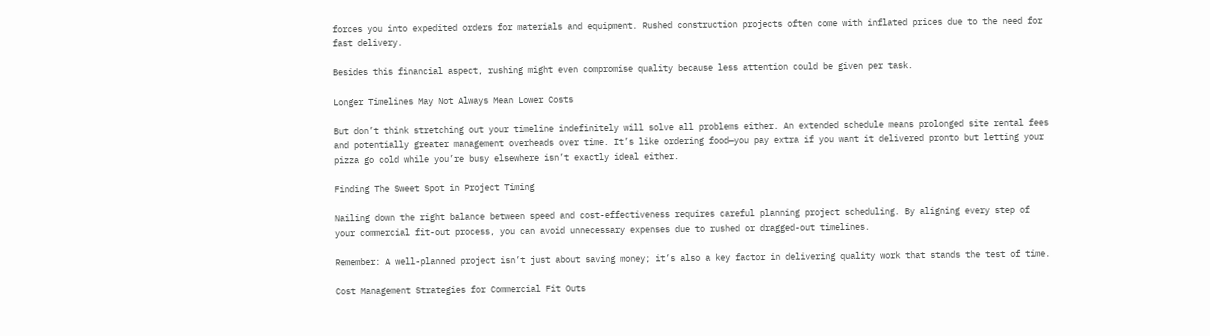forces you into expedited orders for materials and equipment. Rushed construction projects often come with inflated prices due to the need for fast delivery.

Besides this financial aspect, rushing might even compromise quality because less attention could be given per task.

Longer Timelines May Not Always Mean Lower Costs

But don’t think stretching out your timeline indefinitely will solve all problems either. An extended schedule means prolonged site rental fees and potentially greater management overheads over time. It’s like ordering food—you pay extra if you want it delivered pronto but letting your pizza go cold while you’re busy elsewhere isn’t exactly ideal either.

Finding The Sweet Spot in Project Timing

Nailing down the right balance between speed and cost-effectiveness requires careful planning project scheduling. By aligning every step of your commercial fit-out process, you can avoid unnecessary expenses due to rushed or dragged-out timelines.

Remember: A well-planned project isn’t just about saving money; it’s also a key factor in delivering quality work that stands the test of time.

Cost Management Strategies for Commercial Fit Outs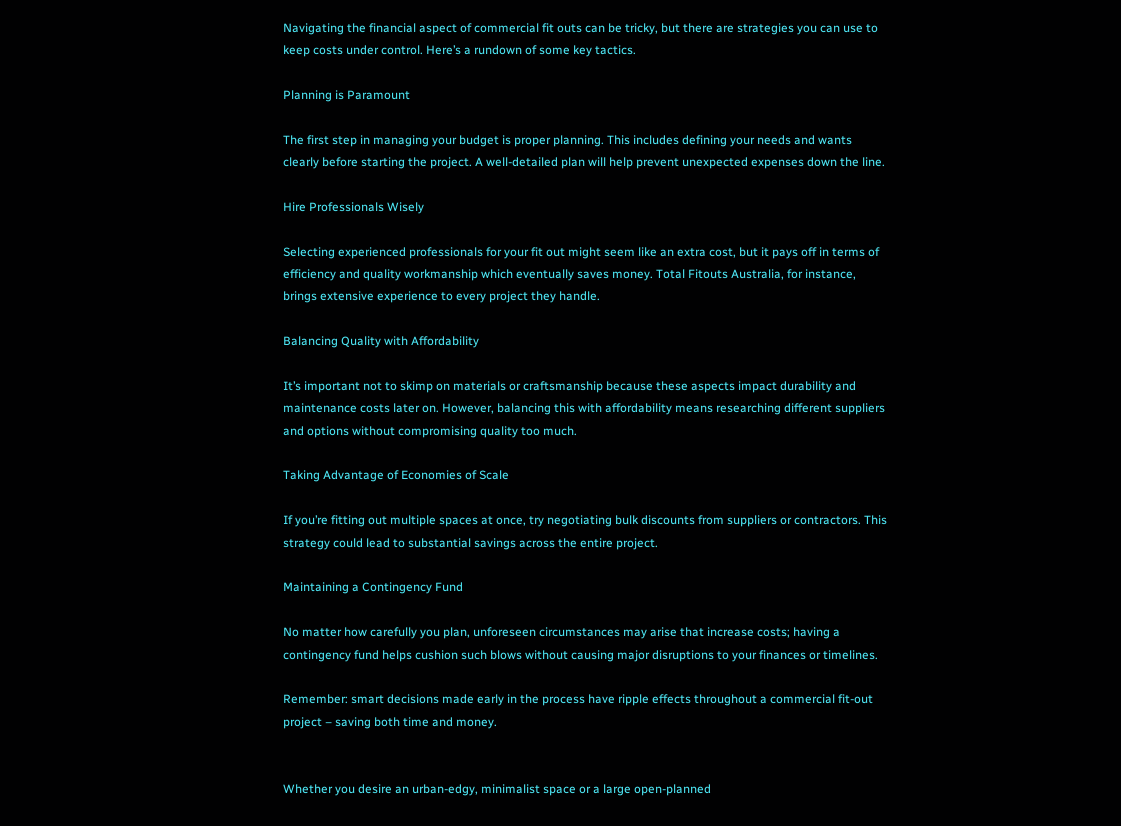Navigating the financial aspect of commercial fit outs can be tricky, but there are strategies you can use to keep costs under control. Here’s a rundown of some key tactics.

Planning is Paramount

The first step in managing your budget is proper planning. This includes defining your needs and wants clearly before starting the project. A well-detailed plan will help prevent unexpected expenses down the line.

Hire Professionals Wisely

Selecting experienced professionals for your fit out might seem like an extra cost, but it pays off in terms of efficiency and quality workmanship which eventually saves money. Total Fitouts Australia, for instance, brings extensive experience to every project they handle.

Balancing Quality with Affordability

It’s important not to skimp on materials or craftsmanship because these aspects impact durability and maintenance costs later on. However, balancing this with affordability means researching different suppliers and options without compromising quality too much.

Taking Advantage of Economies of Scale

If you’re fitting out multiple spaces at once, try negotiating bulk discounts from suppliers or contractors. This strategy could lead to substantial savings across the entire project.

Maintaining a Contingency Fund

No matter how carefully you plan, unforeseen circumstances may arise that increase costs; having a contingency fund helps cushion such blows without causing major disruptions to your finances or timelines.

Remember: smart decisions made early in the process have ripple effects throughout a commercial fit-out project – saving both time and money.


Whether you desire an urban-edgy, minimalist space or a large open-planned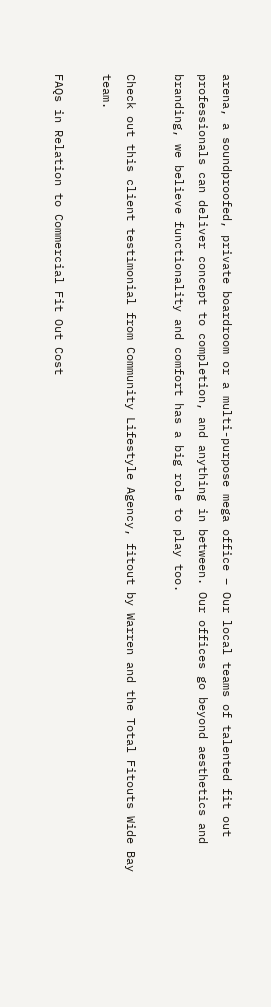arena, a soundproofed, private boardroom or a multi-purpose mega office – Our local teams of talented fit out professionals can deliver concept to completion, and anything in between. Our offices go beyond aesthetics and branding, we believe functionality and comfort has a big role to play too.

Check out this client testimonial from Community Lifestyle Agency, fitout by Warren and the Total Fitouts Wide Bay team.

FAQs in Relation to Commercial Fit Out Cost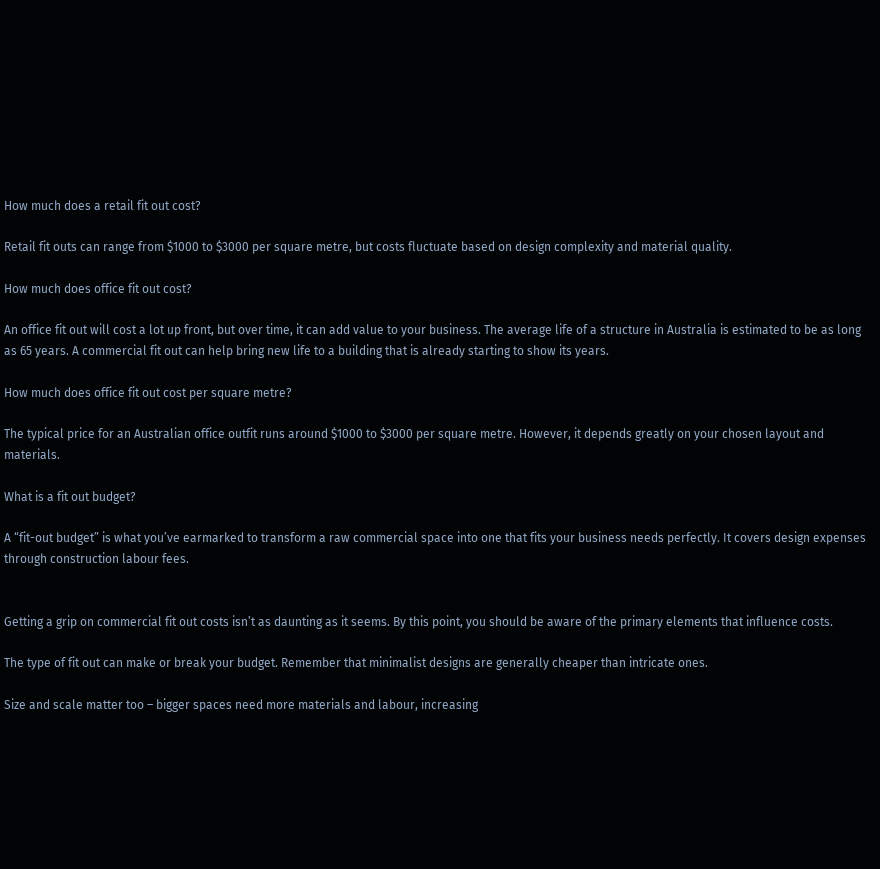How much does a retail fit out cost?

Retail fit outs can range from $1000 to $3000 per square metre, but costs fluctuate based on design complexity and material quality.

How much does office fit out cost?

An office fit out will cost a lot up front, but over time, it can add value to your business. The average life of a structure in Australia is estimated to be as long as 65 years. A commercial fit out can help bring new life to a building that is already starting to show its years.

How much does office fit out cost per square metre?

The typical price for an Australian office outfit runs around $1000 to $3000 per square metre. However, it depends greatly on your chosen layout and materials.

What is a fit out budget?

A “fit-out budget” is what you’ve earmarked to transform a raw commercial space into one that fits your business needs perfectly. It covers design expenses through construction labour fees.


Getting a grip on commercial fit out costs isn’t as daunting as it seems. By this point, you should be aware of the primary elements that influence costs.

The type of fit out can make or break your budget. Remember that minimalist designs are generally cheaper than intricate ones.

Size and scale matter too – bigger spaces need more materials and labour, increasing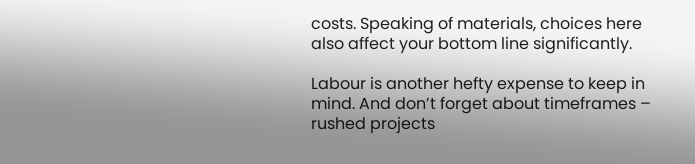costs. Speaking of materials, choices here also affect your bottom line significantly.

Labour is another hefty expense to keep in mind. And don’t forget about timeframes – rushed projects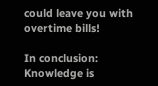could leave you with overtime bills!

In conclusion: Knowledge is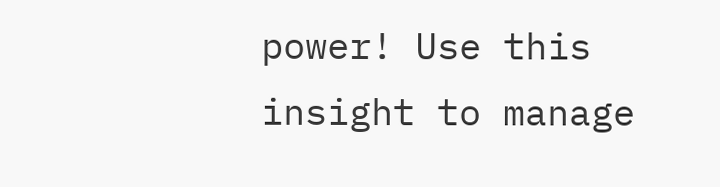power! Use this insight to manage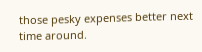those pesky expenses better next time around.